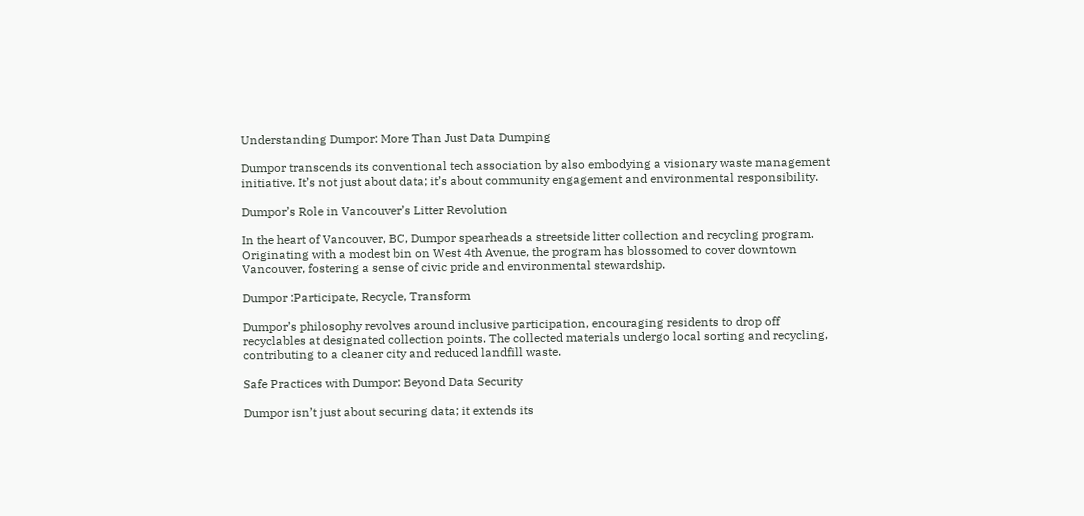Understanding Dumpor: More Than Just Data Dumping

Dumpor transcends its conventional tech association by also embodying a visionary waste management initiative. It’s not just about data; it’s about community engagement and environmental responsibility.

Dumpor’s Role in Vancouver’s Litter Revolution

In the heart of Vancouver, BC, Dumpor spearheads a streetside litter collection and recycling program. Originating with a modest bin on West 4th Avenue, the program has blossomed to cover downtown Vancouver, fostering a sense of civic pride and environmental stewardship.

Dumpor :Participate, Recycle, Transform

Dumpor’s philosophy revolves around inclusive participation, encouraging residents to drop off recyclables at designated collection points. The collected materials undergo local sorting and recycling, contributing to a cleaner city and reduced landfill waste.

Safe Practices with Dumpor: Beyond Data Security

Dumpor isn’t just about securing data; it extends its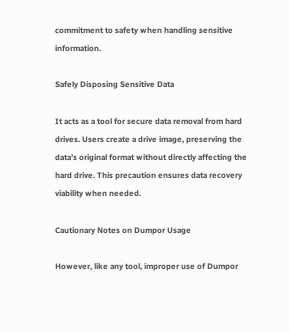commitment to safety when handling sensitive information.

Safely Disposing Sensitive Data

It acts as a tool for secure data removal from hard drives. Users create a drive image, preserving the data’s original format without directly affecting the hard drive. This precaution ensures data recovery viability when needed.

Cautionary Notes on Dumpor Usage

However, like any tool, improper use of Dumpor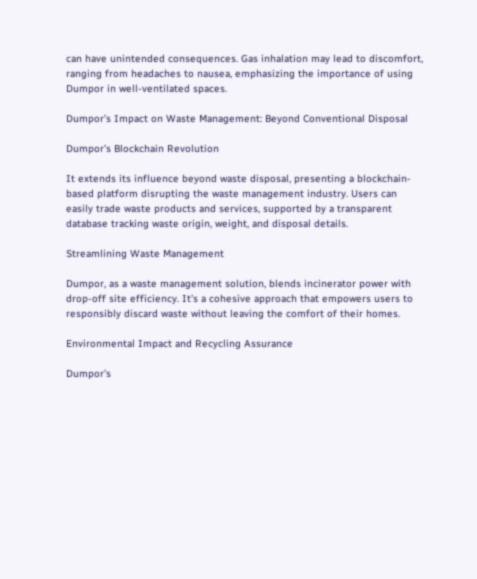can have unintended consequences. Gas inhalation may lead to discomfort, ranging from headaches to nausea, emphasizing the importance of using Dumpor in well-ventilated spaces.

Dumpor’s Impact on Waste Management: Beyond Conventional Disposal

Dumpor’s Blockchain Revolution

It extends its influence beyond waste disposal, presenting a blockchain-based platform disrupting the waste management industry. Users can easily trade waste products and services, supported by a transparent database tracking waste origin, weight, and disposal details.

Streamlining Waste Management

Dumpor, as a waste management solution, blends incinerator power with drop-off site efficiency. It’s a cohesive approach that empowers users to responsibly discard waste without leaving the comfort of their homes.

Environmental Impact and Recycling Assurance

Dumpor’s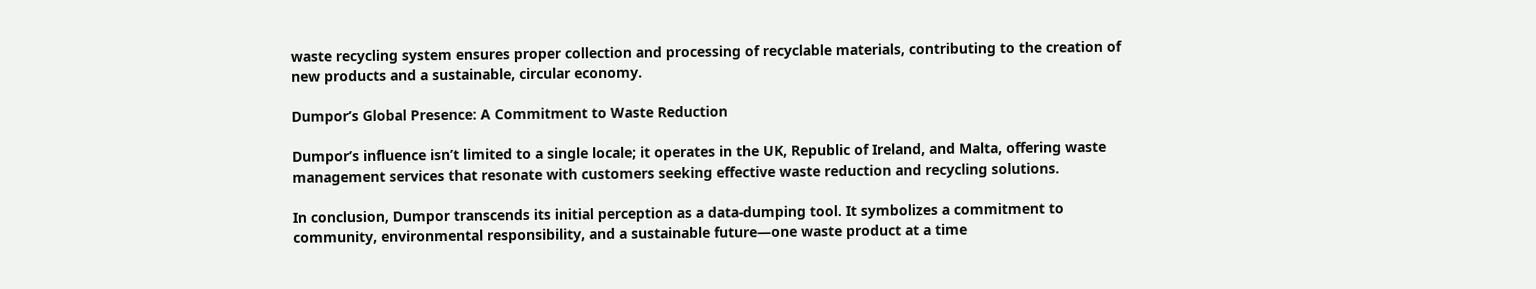waste recycling system ensures proper collection and processing of recyclable materials, contributing to the creation of new products and a sustainable, circular economy.

Dumpor’s Global Presence: A Commitment to Waste Reduction

Dumpor’s influence isn’t limited to a single locale; it operates in the UK, Republic of Ireland, and Malta, offering waste management services that resonate with customers seeking effective waste reduction and recycling solutions.

In conclusion, Dumpor transcends its initial perception as a data-dumping tool. It symbolizes a commitment to community, environmental responsibility, and a sustainable future—one waste product at a time